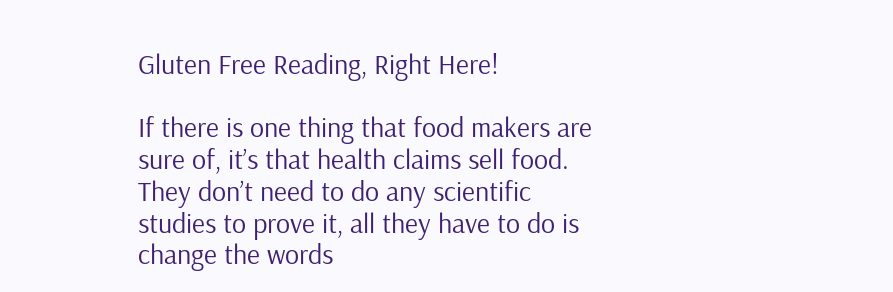Gluten Free Reading, Right Here!

If there is one thing that food makers are sure of, it’s that health claims sell food. They don’t need to do any scientific studies to prove it, all they have to do is change the words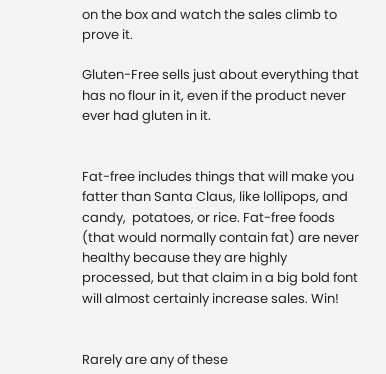on the box and watch the sales climb to prove it.

Gluten-Free sells just about everything that has no flour in it, even if the product never ever had gluten in it.


Fat-free includes things that will make you fatter than Santa Claus, like lollipops, and candy,  potatoes, or rice. Fat-free foods (that would normally contain fat) are never healthy because they are highly processed, but that claim in a big bold font will almost certainly increase sales. Win!


Rarely are any of these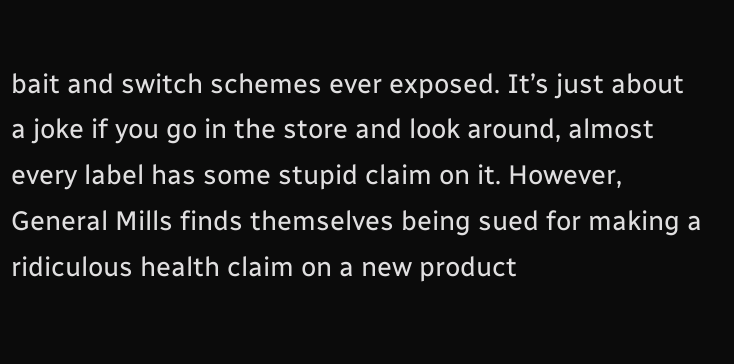bait and switch schemes ever exposed. It’s just about a joke if you go in the store and look around, almost every label has some stupid claim on it. However, General Mills finds themselves being sued for making a ridiculous health claim on a new product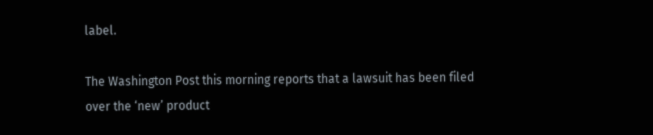label.

The Washington Post this morning reports that a lawsuit has been filed over the ‘new’ product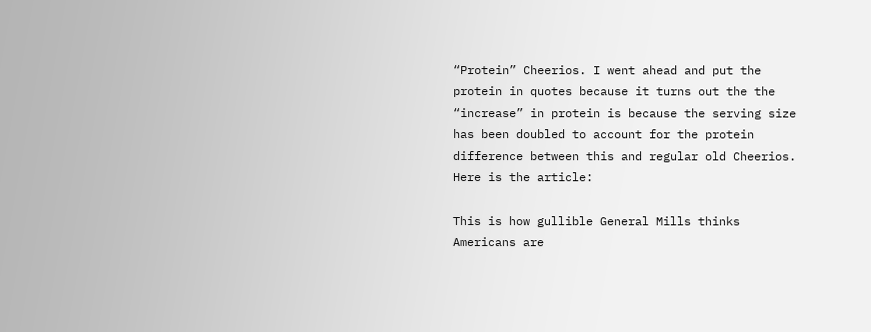“Protein” Cheerios. I went ahead and put the protein in quotes because it turns out the the “increase” in protein is because the serving size has been doubled to account for the protein difference between this and regular old Cheerios. Here is the article:

This is how gullible General Mills thinks Americans are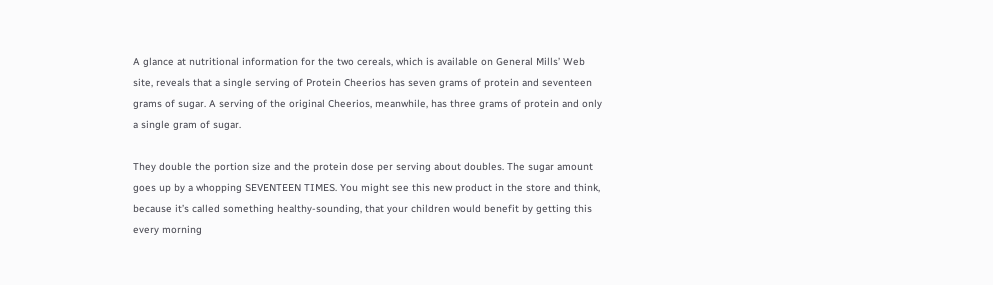A glance at nutritional information for the two cereals, which is available on General Mills’ Web site, reveals that a single serving of Protein Cheerios has seven grams of protein and seventeen grams of sugar. A serving of the original Cheerios, meanwhile, has three grams of protein and only a single gram of sugar.

They double the portion size and the protein dose per serving about doubles. The sugar amount goes up by a whopping SEVENTEEN TIMES. You might see this new product in the store and think, because it’s called something healthy-sounding, that your children would benefit by getting this every morning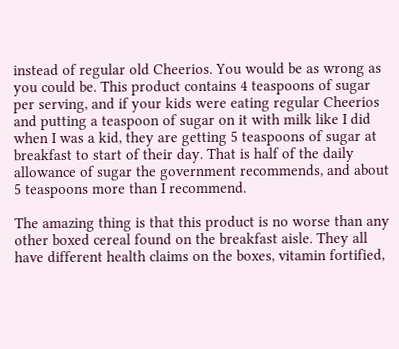instead of regular old Cheerios. You would be as wrong as you could be. This product contains 4 teaspoons of sugar per serving, and if your kids were eating regular Cheerios and putting a teaspoon of sugar on it with milk like I did when I was a kid, they are getting 5 teaspoons of sugar at breakfast to start of their day. That is half of the daily allowance of sugar the government recommends, and about 5 teaspoons more than I recommend.

The amazing thing is that this product is no worse than any other boxed cereal found on the breakfast aisle. They all have different health claims on the boxes, vitamin fortified,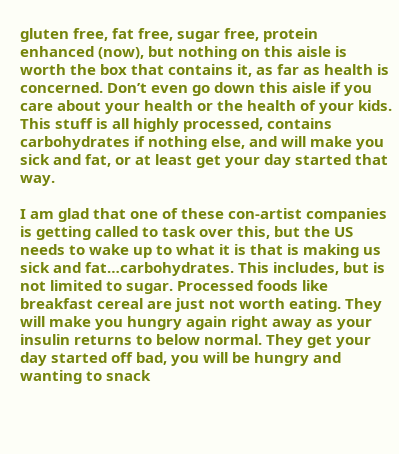gluten free, fat free, sugar free, protein enhanced (now), but nothing on this aisle is worth the box that contains it, as far as health is concerned. Don’t even go down this aisle if you care about your health or the health of your kids. This stuff is all highly processed, contains carbohydrates if nothing else, and will make you sick and fat, or at least get your day started that way.

I am glad that one of these con-artist companies is getting called to task over this, but the US needs to wake up to what it is that is making us sick and fat…carbohydrates. This includes, but is not limited to sugar. Processed foods like breakfast cereal are just not worth eating. They will make you hungry again right away as your insulin returns to below normal. They get your day started off bad, you will be hungry and wanting to snack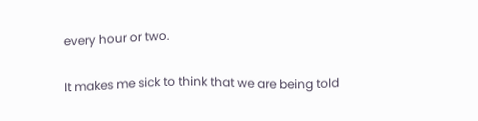every hour or two.

It makes me sick to think that we are being told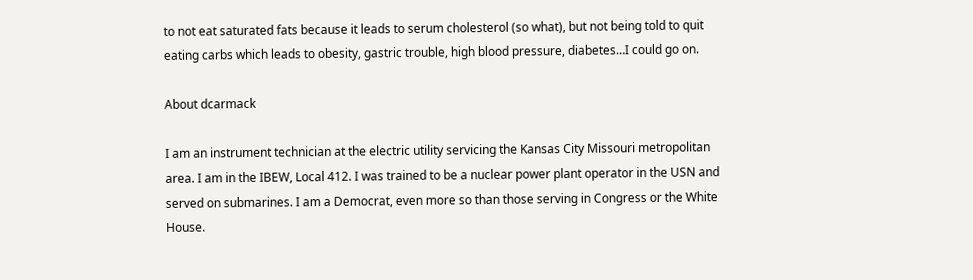to not eat saturated fats because it leads to serum cholesterol (so what), but not being told to quit eating carbs which leads to obesity, gastric trouble, high blood pressure, diabetes…I could go on.

About dcarmack

I am an instrument technician at the electric utility servicing the Kansas City Missouri metropolitan area. I am in the IBEW, Local 412. I was trained to be a nuclear power plant operator in the USN and served on submarines. I am a Democrat, even more so than those serving in Congress or the White House.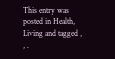This entry was posted in Health, Living and tagged , , .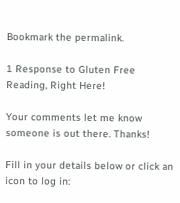Bookmark the permalink.

1 Response to Gluten Free Reading, Right Here!

Your comments let me know someone is out there. Thanks!

Fill in your details below or click an icon to log in: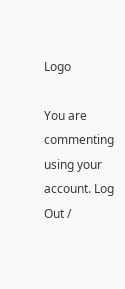Logo

You are commenting using your account. Log Out /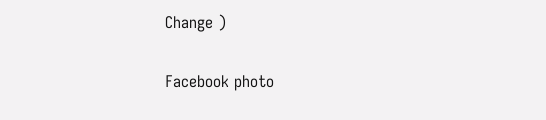Change )

Facebook photo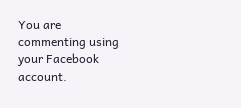You are commenting using your Facebook account.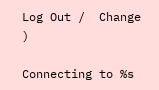Log Out /  Change )

Connecting to %s